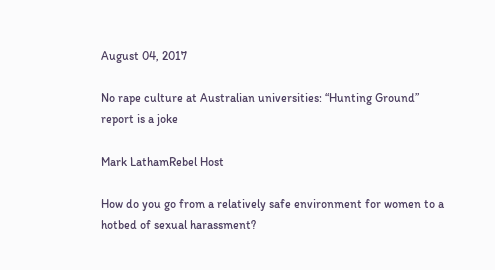August 04, 2017

No rape culture at Australian universities: “Hunting Ground” report is a joke

Mark LathamRebel Host

How do you go from a relatively safe environment for women to a hotbed of sexual harassment?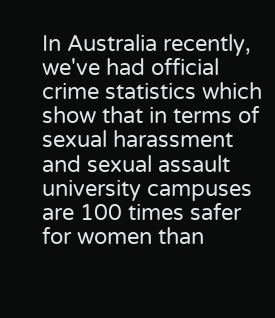In Australia recently, we've had official crime statistics which show that in terms of sexual harassment and sexual assault university campuses are 100 times safer for women than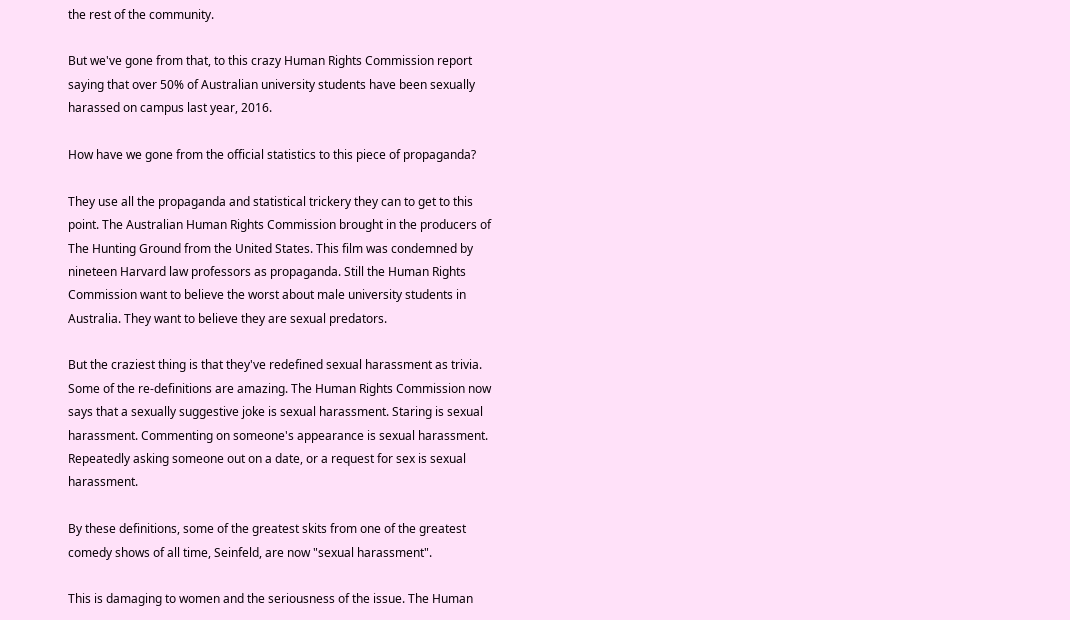the rest of the community.

But we've gone from that, to this crazy Human Rights Commission report saying that over 50% of Australian university students have been sexually harassed on campus last year, 2016.

How have we gone from the official statistics to this piece of propaganda?

They use all the propaganda and statistical trickery they can to get to this point. The Australian Human Rights Commission brought in the producers of The Hunting Ground from the United States. This film was condemned by nineteen Harvard law professors as propaganda. Still the Human Rights Commission want to believe the worst about male university students in Australia. They want to believe they are sexual predators.

But the craziest thing is that they've redefined sexual harassment as trivia. Some of the re-definitions are amazing. The Human Rights Commission now says that a sexually suggestive joke is sexual harassment. Staring is sexual harassment. Commenting on someone's appearance is sexual harassment. Repeatedly asking someone out on a date, or a request for sex is sexual harassment.

By these definitions, some of the greatest skits from one of the greatest comedy shows of all time, Seinfeld, are now "sexual harassment".

This is damaging to women and the seriousness of the issue. The Human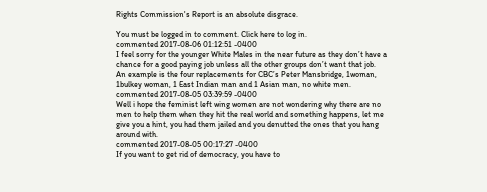Rights Commission's Report is an absolute disgrace.

You must be logged in to comment. Click here to log in.
commented 2017-08-06 01:12:51 -0400
I feel sorry for the younger White Males in the near future as they don’t have a chance for a good paying job unless all the other groups don’t want that job.
An example is the four replacements for CBC’s Peter Mansbridge, 1woman, 1bulkey woman, 1 East Indian man and 1 Asian man, no white men.
commented 2017-08-05 03:39:59 -0400
Well i hope the feminist left wing women are not wondering why there are no men to help them when they hit the real world and something happens, let me give you a hint, you had them jailed and you denutted the ones that you hang around with.
commented 2017-08-05 00:17:27 -0400
If you want to get rid of democracy, you have to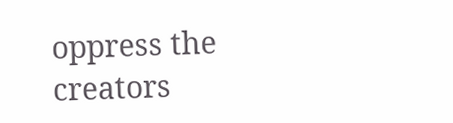oppress the creators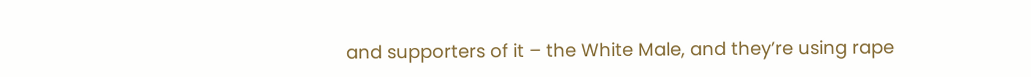and supporters of it – the White Male, and they’re using rape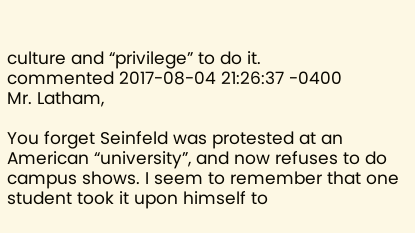culture and “privilege” to do it.
commented 2017-08-04 21:26:37 -0400
Mr. Latham,

You forget Seinfeld was protested at an American “university”, and now refuses to do campus shows. I seem to remember that one student took it upon himself to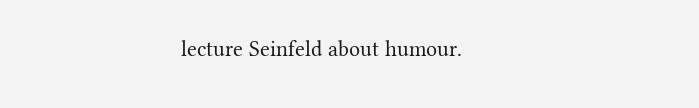lecture Seinfeld about humour.